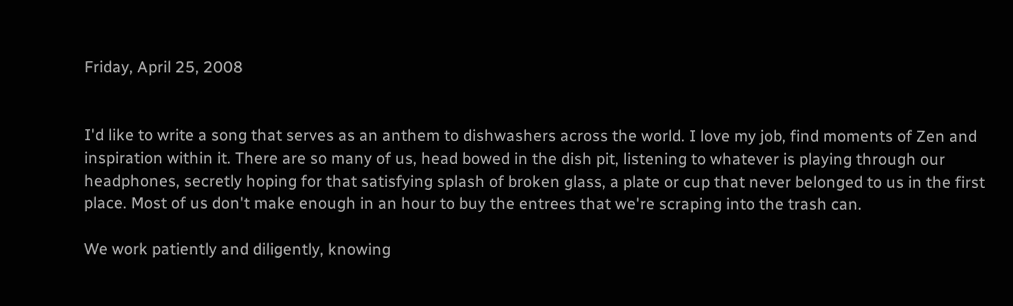Friday, April 25, 2008


I'd like to write a song that serves as an anthem to dishwashers across the world. I love my job, find moments of Zen and inspiration within it. There are so many of us, head bowed in the dish pit, listening to whatever is playing through our headphones, secretly hoping for that satisfying splash of broken glass, a plate or cup that never belonged to us in the first place. Most of us don't make enough in an hour to buy the entrees that we're scraping into the trash can.

We work patiently and diligently, knowing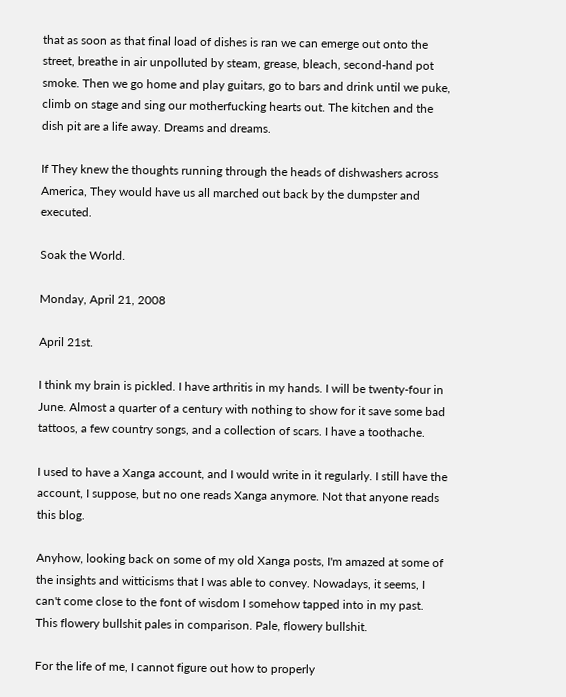that as soon as that final load of dishes is ran we can emerge out onto the street, breathe in air unpolluted by steam, grease, bleach, second-hand pot smoke. Then we go home and play guitars, go to bars and drink until we puke, climb on stage and sing our motherfucking hearts out. The kitchen and the dish pit are a life away. Dreams and dreams.

If They knew the thoughts running through the heads of dishwashers across America, They would have us all marched out back by the dumpster and executed.

Soak the World.

Monday, April 21, 2008

April 21st.

I think my brain is pickled. I have arthritis in my hands. I will be twenty-four in June. Almost a quarter of a century with nothing to show for it save some bad tattoos, a few country songs, and a collection of scars. I have a toothache.

I used to have a Xanga account, and I would write in it regularly. I still have the account, I suppose, but no one reads Xanga anymore. Not that anyone reads this blog.

Anyhow, looking back on some of my old Xanga posts, I'm amazed at some of the insights and witticisms that I was able to convey. Nowadays, it seems, I can't come close to the font of wisdom I somehow tapped into in my past. This flowery bullshit pales in comparison. Pale, flowery bullshit.

For the life of me, I cannot figure out how to properly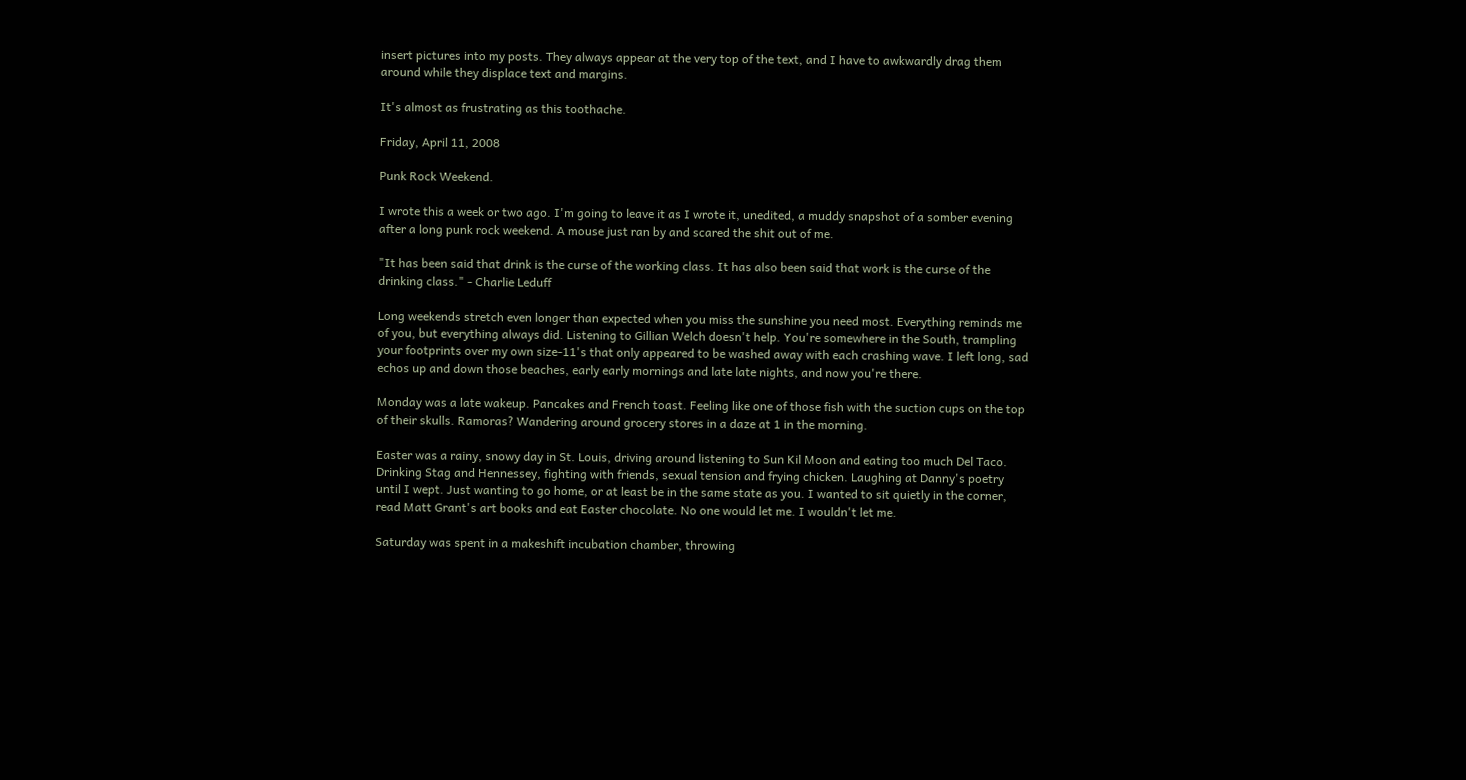insert pictures into my posts. They always appear at the very top of the text, and I have to awkwardly drag them around while they displace text and margins.

It's almost as frustrating as this toothache.

Friday, April 11, 2008

Punk Rock Weekend.

I wrote this a week or two ago. I'm going to leave it as I wrote it, unedited, a muddy snapshot of a somber evening after a long punk rock weekend. A mouse just ran by and scared the shit out of me.

"It has been said that drink is the curse of the working class. It has also been said that work is the curse of the drinking class." - Charlie Leduff

Long weekends stretch even longer than expected when you miss the sunshine you need most. Everything reminds me of you, but everything always did. Listening to Gillian Welch doesn't help. You're somewhere in the South, trampling your footprints over my own size-11's that only appeared to be washed away with each crashing wave. I left long, sad echos up and down those beaches, early early mornings and late late nights, and now you're there.

Monday was a late wakeup. Pancakes and French toast. Feeling like one of those fish with the suction cups on the top of their skulls. Ramoras? Wandering around grocery stores in a daze at 1 in the morning.

Easter was a rainy, snowy day in St. Louis, driving around listening to Sun Kil Moon and eating too much Del Taco. Drinking Stag and Hennessey, fighting with friends, sexual tension and frying chicken. Laughing at Danny's poetry until I wept. Just wanting to go home, or at least be in the same state as you. I wanted to sit quietly in the corner, read Matt Grant's art books and eat Easter chocolate. No one would let me. I wouldn't let me.

Saturday was spent in a makeshift incubation chamber, throwing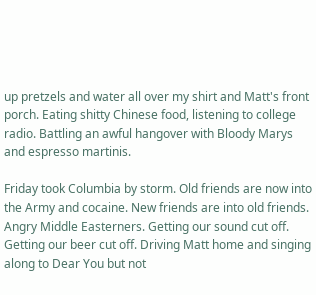up pretzels and water all over my shirt and Matt's front porch. Eating shitty Chinese food, listening to college radio. Battling an awful hangover with Bloody Marys and espresso martinis.

Friday took Columbia by storm. Old friends are now into the Army and cocaine. New friends are into old friends. Angry Middle Easterners. Getting our sound cut off. Getting our beer cut off. Driving Matt home and singing along to Dear You but not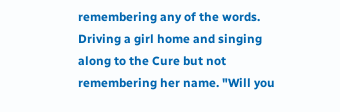remembering any of the words. Driving a girl home and singing along to the Cure but not remembering her name. "Will you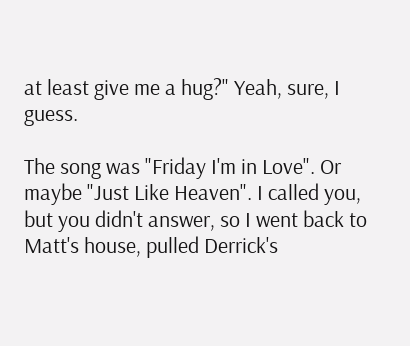at least give me a hug?" Yeah, sure, I guess.

The song was "Friday I'm in Love". Or maybe "Just Like Heaven". I called you, but you didn't answer, so I went back to Matt's house, pulled Derrick's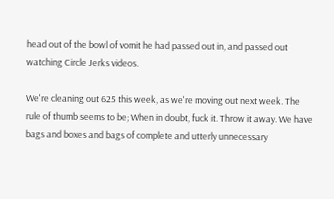head out of the bowl of vomit he had passed out in, and passed out watching Circle Jerks videos.

We're cleaning out 625 this week, as we're moving out next week. The rule of thumb seems to be; When in doubt, fuck it. Throw it away. We have bags and boxes and bags of complete and utterly unnecessary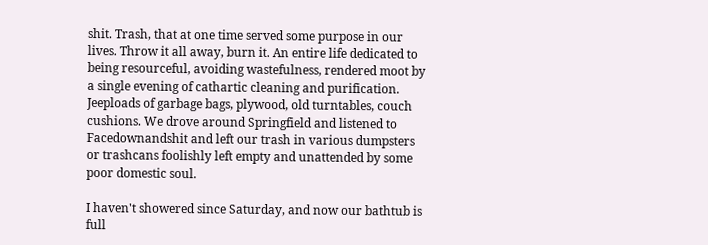shit. Trash, that at one time served some purpose in our lives. Throw it all away, burn it. An entire life dedicated to being resourceful, avoiding wastefulness, rendered moot by a single evening of cathartic cleaning and purification. Jeeploads of garbage bags, plywood, old turntables, couch cushions. We drove around Springfield and listened to Facedownandshit and left our trash in various dumpsters or trashcans foolishly left empty and unattended by some poor domestic soul.

I haven't showered since Saturday, and now our bathtub is full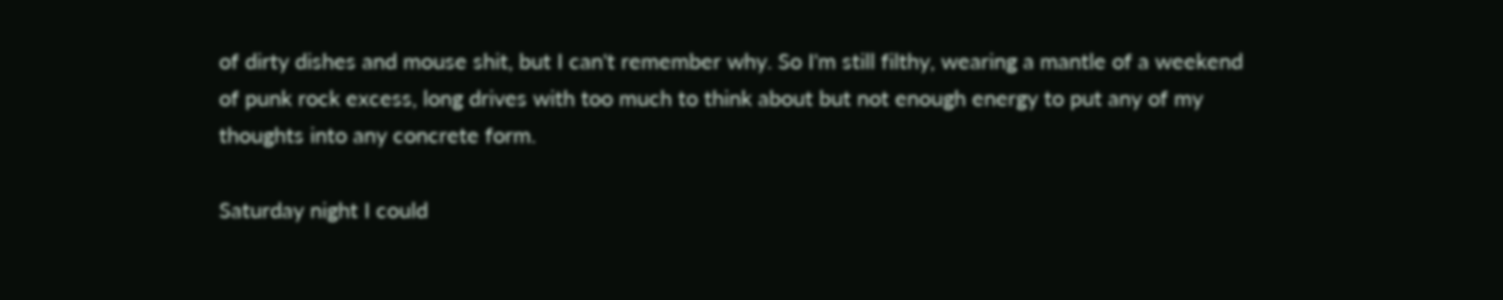of dirty dishes and mouse shit, but I can't remember why. So I'm still filthy, wearing a mantle of a weekend of punk rock excess, long drives with too much to think about but not enough energy to put any of my thoughts into any concrete form.

Saturday night I could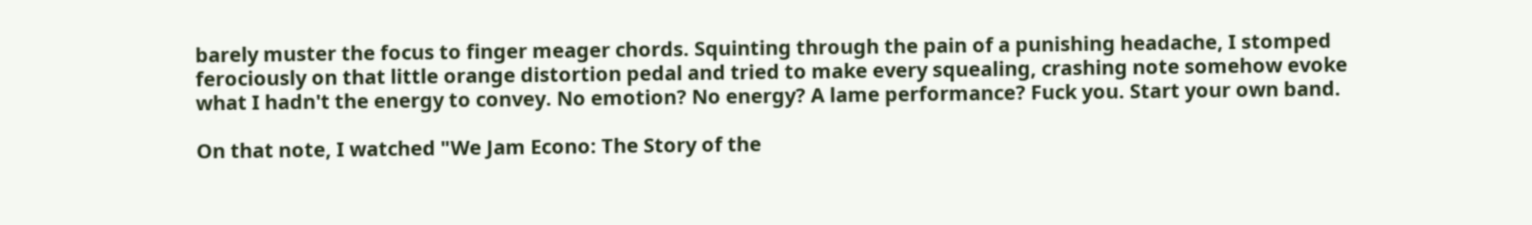barely muster the focus to finger meager chords. Squinting through the pain of a punishing headache, I stomped ferociously on that little orange distortion pedal and tried to make every squealing, crashing note somehow evoke what I hadn't the energy to convey. No emotion? No energy? A lame performance? Fuck you. Start your own band.

On that note, I watched "We Jam Econo: The Story of the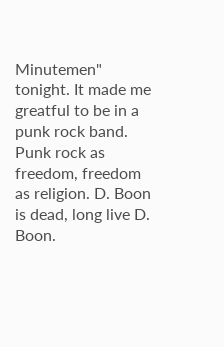Minutemen" tonight. It made me greatful to be in a punk rock band. Punk rock as freedom, freedom as religion. D. Boon is dead, long live D. Boon.